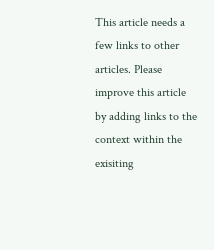This article needs a few links to other articles. Please improve this article by adding links to the context within the exisiting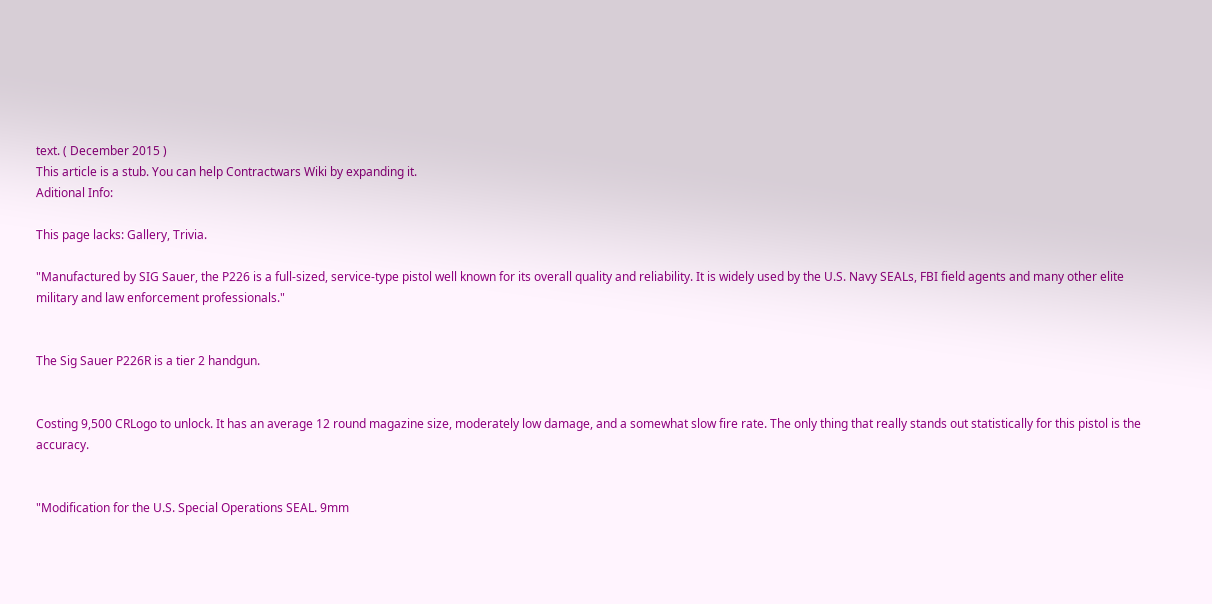text. ( December 2015 )
This article is a stub. You can help Contractwars Wiki by expanding it.
Aditional Info:

This page lacks: Gallery, Trivia.

"Manufactured by SIG Sauer, the P226 is a full-sized, service-type pistol well known for its overall quality and reliability. It is widely used by the U.S. Navy SEALs, FBI field agents and many other elite military and law enforcement professionals."


The Sig Sauer P226R is a tier 2 handgun.


Costing 9,500 CRLogo to unlock. It has an average 12 round magazine size, moderately low damage, and a somewhat slow fire rate. The only thing that really stands out statistically for this pistol is the accuracy.


"Modification for the U.S. Special Operations SEAL. 9mm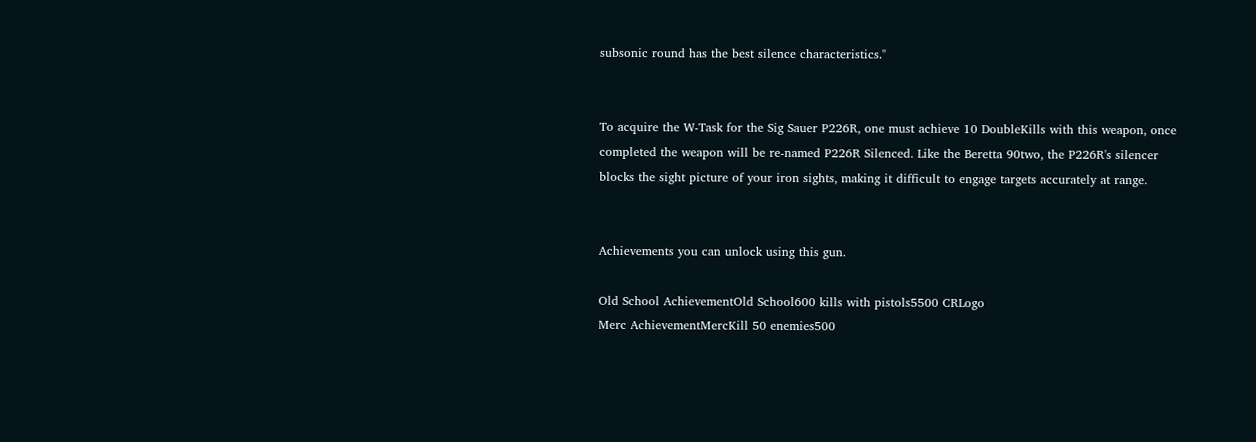subsonic round has the best silence characteristics."


To acquire the W-Task for the Sig Sauer P226R, one must achieve 10 DoubleKills with this weapon, once completed the weapon will be re-named P226R Silenced. Like the Beretta 90two, the P226R's silencer blocks the sight picture of your iron sights, making it difficult to engage targets accurately at range.


Achievements you can unlock using this gun.

Old School AchievementOld School600 kills with pistols5500 CRLogo
Merc AchievementMercKill 50 enemies500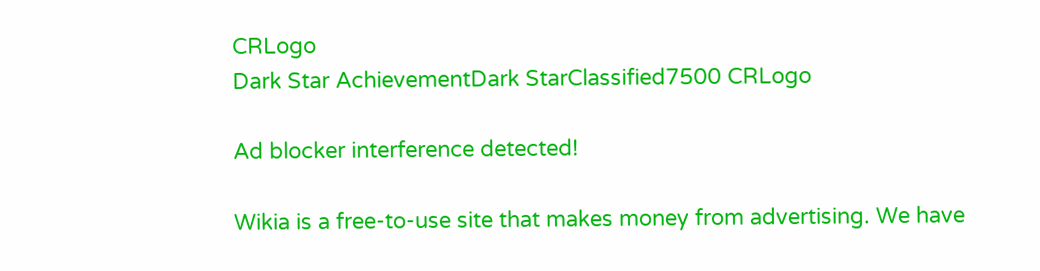CRLogo
Dark Star AchievementDark StarClassified7500 CRLogo

Ad blocker interference detected!

Wikia is a free-to-use site that makes money from advertising. We have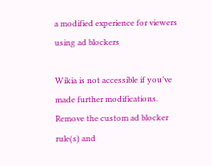a modified experience for viewers using ad blockers

Wikia is not accessible if you’ve made further modifications. Remove the custom ad blocker rule(s) and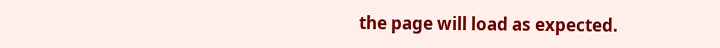the page will load as expected.